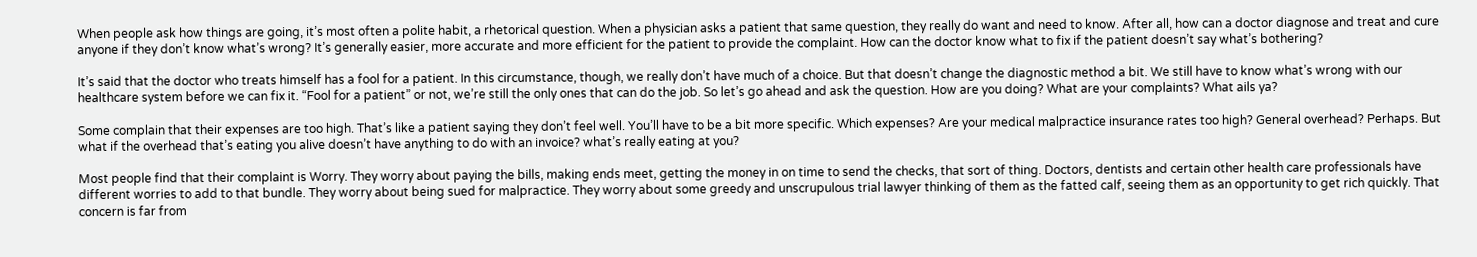When people ask how things are going, it’s most often a polite habit, a rhetorical question. When a physician asks a patient that same question, they really do want and need to know. After all, how can a doctor diagnose and treat and cure anyone if they don’t know what’s wrong? It’s generally easier, more accurate and more efficient for the patient to provide the complaint. How can the doctor know what to fix if the patient doesn’t say what’s bothering?

It’s said that the doctor who treats himself has a fool for a patient. In this circumstance, though, we really don’t have much of a choice. But that doesn’t change the diagnostic method a bit. We still have to know what’s wrong with our healthcare system before we can fix it. “Fool for a patient” or not, we’re still the only ones that can do the job. So let’s go ahead and ask the question. How are you doing? What are your complaints? What ails ya?

Some complain that their expenses are too high. That’s like a patient saying they don’t feel well. You’ll have to be a bit more specific. Which expenses? Are your medical malpractice insurance rates too high? General overhead? Perhaps. But what if the overhead that’s eating you alive doesn’t have anything to do with an invoice? what’s really eating at you?

Most people find that their complaint is Worry. They worry about paying the bills, making ends meet, getting the money in on time to send the checks, that sort of thing. Doctors, dentists and certain other health care professionals have different worries to add to that bundle. They worry about being sued for malpractice. They worry about some greedy and unscrupulous trial lawyer thinking of them as the fatted calf, seeing them as an opportunity to get rich quickly. That concern is far from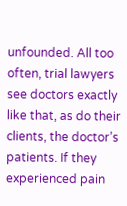unfounded. All too often, trial lawyers see doctors exactly like that, as do their clients, the doctor’s patients. If they experienced pain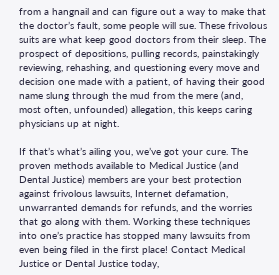from a hangnail and can figure out a way to make that the doctor’s fault, some people will sue. These frivolous suits are what keep good doctors from their sleep. The prospect of depositions, pulling records, painstakingly reviewing, rehashing, and questioning every move and decision one made with a patient, of having their good name slung through the mud from the mere (and, most often, unfounded) allegation, this keeps caring physicians up at night.

If that’s what’s ailing you, we’ve got your cure. The proven methods available to Medical Justice (and Dental Justice) members are your best protection against frivolous lawsuits, Internet defamation, unwarranted demands for refunds, and the worries that go along with them. Working these techniques into one’s practice has stopped many lawsuits from even being filed in the first place! Contact Medical Justice or Dental Justice today,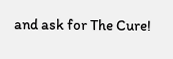and ask for The Cure!